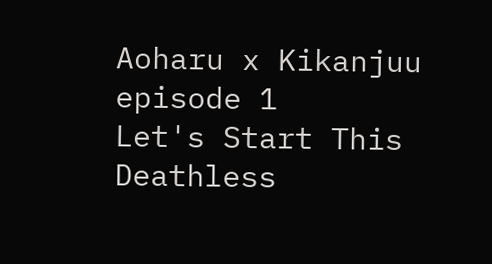Aoharu x Kikanjuu episode 1
Let's Start This Deathless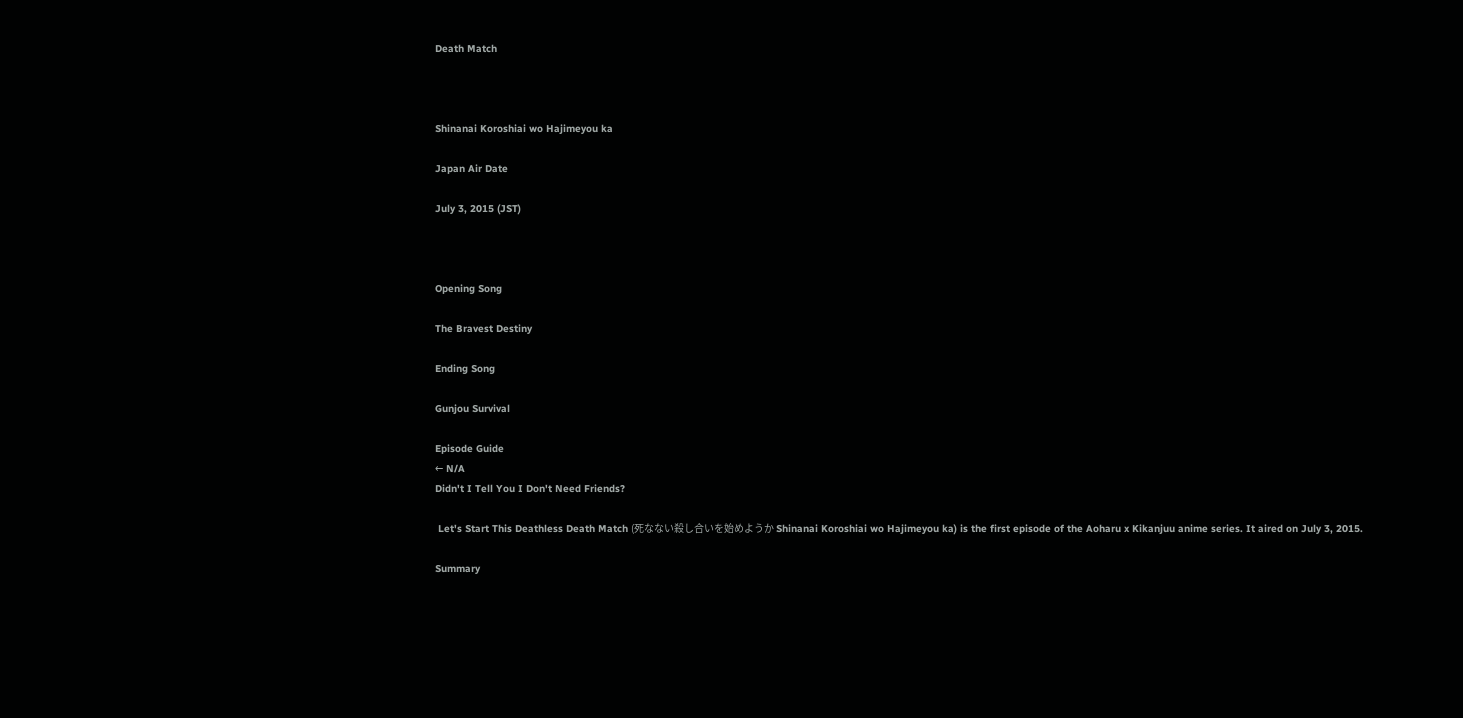Death Match



Shinanai Koroshiai wo Hajimeyou ka

Japan Air Date

July 3, 2015 (JST)



Opening Song

The Bravest Destiny

Ending Song

Gunjou Survival

Episode Guide
← N/A
Didn't I Tell You I Don't Need Friends?

 Let's Start This Deathless Death Match (死なない殺し合いを始めようか Shinanai Koroshiai wo Hajimeyou ka) is the first episode of the Aoharu x Kikanjuu anime series. It aired on July 3, 2015.

Summary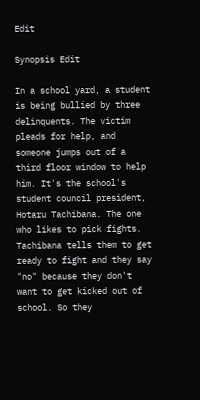Edit

Synopsis Edit

In a school yard, a student is being bullied by three delinquents. The victim pleads for help, and someone jumps out of a third floor window to help him. It's the school's student council president, Hotaru Tachibana. The one who likes to pick fights. Tachibana tells them to get ready to fight and they say "no" because they don't want to get kicked out of school. So they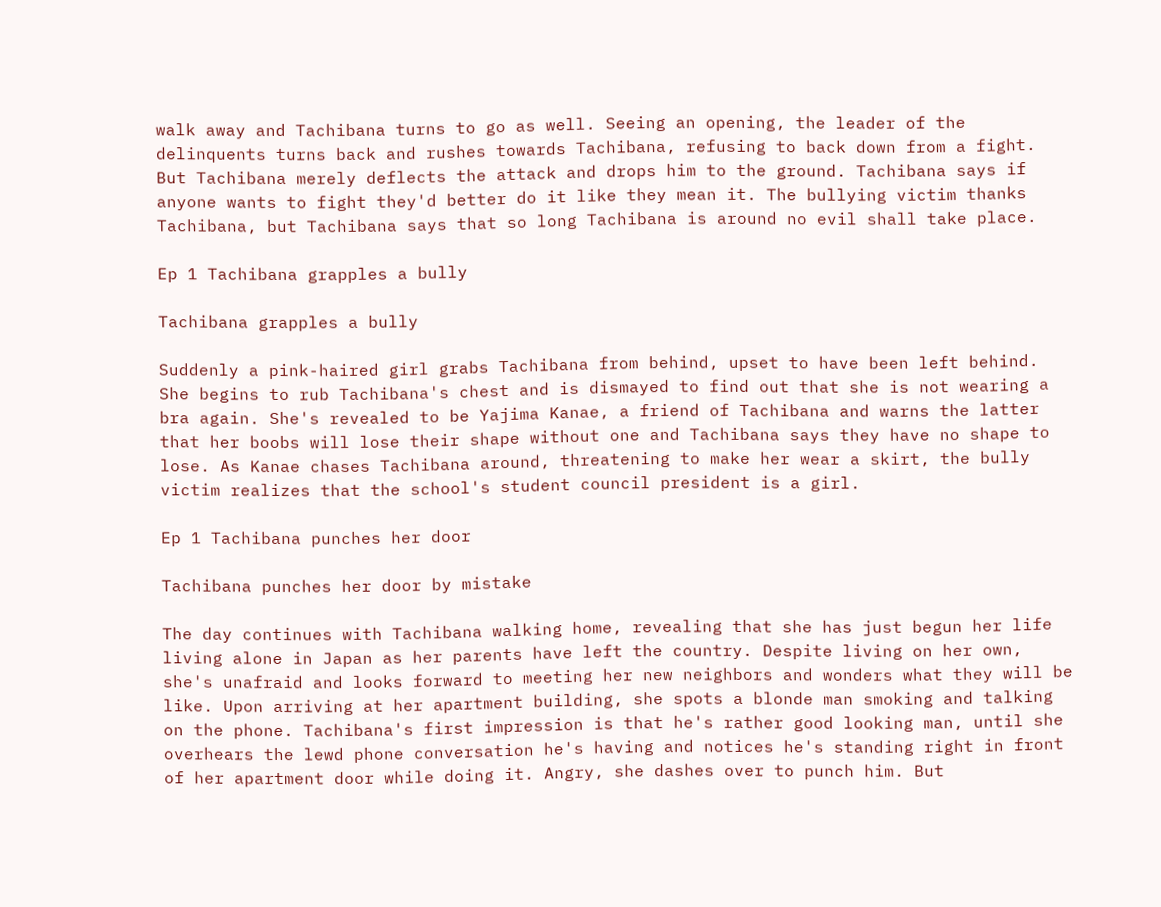walk away and Tachibana turns to go as well. Seeing an opening, the leader of the delinquents turns back and rushes towards Tachibana, refusing to back down from a fight. But Tachibana merely deflects the attack and drops him to the ground. Tachibana says if anyone wants to fight they'd better do it like they mean it. The bullying victim thanks Tachibana, but Tachibana says that so long Tachibana is around no evil shall take place.

Ep 1 Tachibana grapples a bully

Tachibana grapples a bully

Suddenly a pink-haired girl grabs Tachibana from behind, upset to have been left behind. She begins to rub Tachibana's chest and is dismayed to find out that she is not wearing a bra again. She's revealed to be Yajima Kanae, a friend of Tachibana and warns the latter that her boobs will lose their shape without one and Tachibana says they have no shape to lose. As Kanae chases Tachibana around, threatening to make her wear a skirt, the bully victim realizes that the school's student council president is a girl.

Ep 1 Tachibana punches her door

Tachibana punches her door by mistake

The day continues with Tachibana walking home, revealing that she has just begun her life living alone in Japan as her parents have left the country. Despite living on her own, she's unafraid and looks forward to meeting her new neighbors and wonders what they will be like. Upon arriving at her apartment building, she spots a blonde man smoking and talking on the phone. Tachibana's first impression is that he's rather good looking man, until she overhears the lewd phone conversation he's having and notices he's standing right in front of her apartment door while doing it. Angry, she dashes over to punch him. But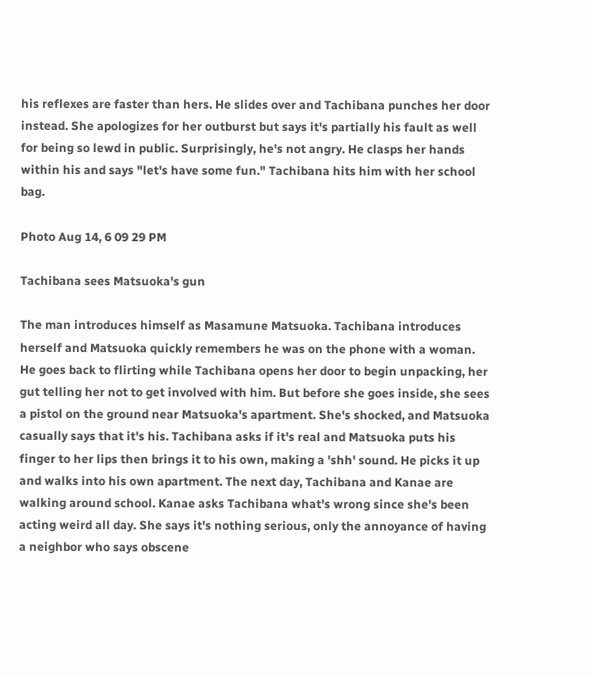his reflexes are faster than hers. He slides over and Tachibana punches her door instead. She apologizes for her outburst but says it's partially his fault as well for being so lewd in public. Surprisingly, he's not angry. He clasps her hands within his and says "let's have some fun." Tachibana hits him with her school bag.

Photo Aug 14, 6 09 29 PM

Tachibana sees Matsuoka's gun

The man introduces himself as Masamune Matsuoka. Tachibana introduces herself and Matsuoka quickly remembers he was on the phone with a woman. He goes back to flirting while Tachibana opens her door to begin unpacking, her gut telling her not to get involved with him. But before she goes inside, she sees a pistol on the ground near Matsuoka's apartment. She's shocked, and Matsuoka casually says that it's his. Tachibana asks if it's real and Matsuoka puts his finger to her lips then brings it to his own, making a 'shh' sound. He picks it up and walks into his own apartment. The next day, Tachibana and Kanae are walking around school. Kanae asks Tachibana what's wrong since she's been acting weird all day. She says it's nothing serious, only the annoyance of having a neighbor who says obscene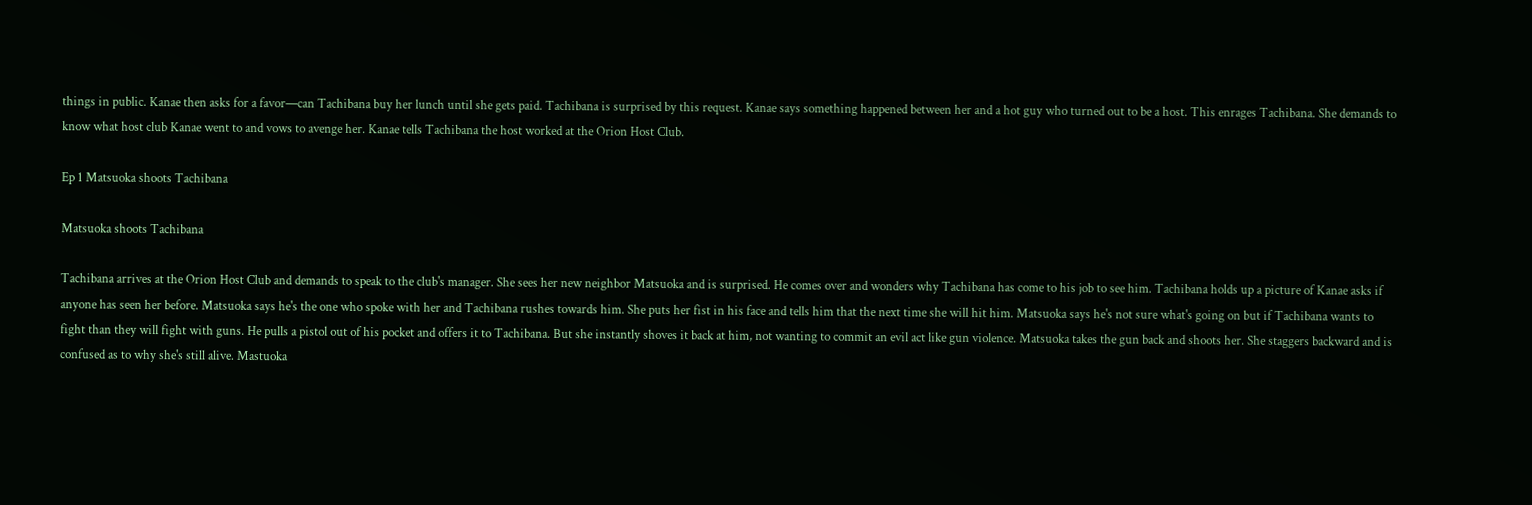things in public. Kanae then asks for a favor—can Tachibana buy her lunch until she gets paid. Tachibana is surprised by this request. Kanae says something happened between her and a hot guy who turned out to be a host. This enrages Tachibana. She demands to know what host club Kanae went to and vows to avenge her. Kanae tells Tachibana the host worked at the Orion Host Club.

Ep 1 Matsuoka shoots Tachibana

Matsuoka shoots Tachibana

Tachibana arrives at the Orion Host Club and demands to speak to the club's manager. She sees her new neighbor Matsuoka and is surprised. He comes over and wonders why Tachibana has come to his job to see him. Tachibana holds up a picture of Kanae asks if anyone has seen her before. Matsuoka says he's the one who spoke with her and Tachibana rushes towards him. She puts her fist in his face and tells him that the next time she will hit him. Matsuoka says he's not sure what's going on but if Tachibana wants to fight than they will fight with guns. He pulls a pistol out of his pocket and offers it to Tachibana. But she instantly shoves it back at him, not wanting to commit an evil act like gun violence. Matsuoka takes the gun back and shoots her. She staggers backward and is confused as to why she's still alive. Mastuoka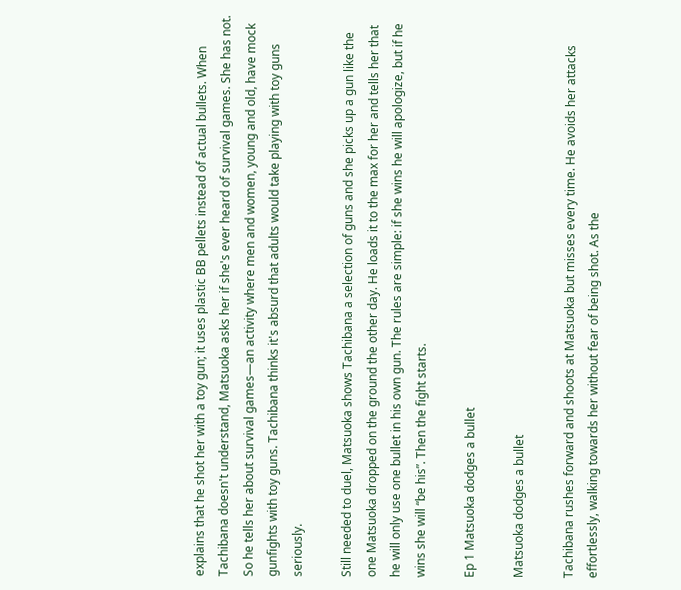explains that he shot her with a toy gun; it uses plastic BB pellets instead of actual bullets. When Tachibana doesn't understand, Matsuoka asks her if she's ever heard of survival games. She has not. So he tells her about survival games—an activity where men and women, young and old, have mock gunfights with toy guns. Tachibana thinks it's absurd that adults would take playing with toy guns seriously.

Still needed to duel, Matsuoka shows Tachibana a selection of guns and she picks up a gun like the one Matsuoka dropped on the ground the other day. He loads it to the max for her and tells her that he will only use one bullet in his own gun. The rules are simple: if she wins he will apologize, but if he wins she will “be his”. Then the fight starts.

Ep 1 Matsuoka dodges a bullet

Matsuoka dodges a bullet

Tachibana rushes forward and shoots at Matsuoka but misses every time. He avoids her attacks effortlessly, walking towards her without fear of being shot. As the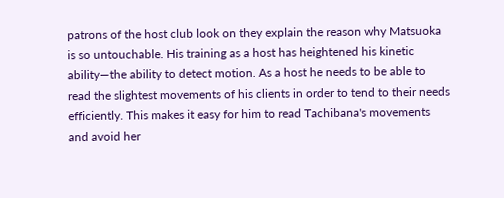patrons of the host club look on they explain the reason why Matsuoka is so untouchable. His training as a host has heightened his kinetic ability—the ability to detect motion. As a host he needs to be able to read the slightest movements of his clients in order to tend to their needs efficiently. This makes it easy for him to read Tachibana's movements and avoid her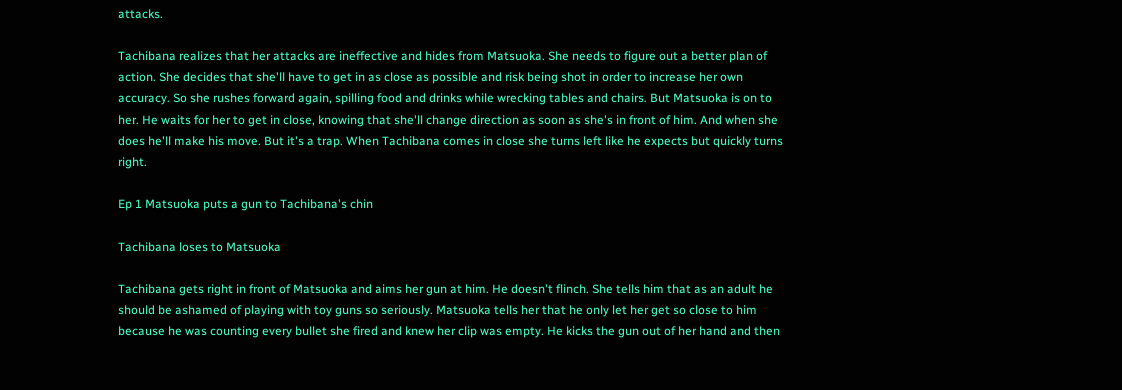attacks.

Tachibana realizes that her attacks are ineffective and hides from Matsuoka. She needs to figure out a better plan of action. She decides that she'll have to get in as close as possible and risk being shot in order to increase her own accuracy. So she rushes forward again, spilling food and drinks while wrecking tables and chairs. But Matsuoka is on to her. He waits for her to get in close, knowing that she'll change direction as soon as she's in front of him. And when she does he'll make his move. But it's a trap. When Tachibana comes in close she turns left like he expects but quickly turns right.

Ep 1 Matsuoka puts a gun to Tachibana's chin

Tachibana loses to Matsuoka

Tachibana gets right in front of Matsuoka and aims her gun at him. He doesn't flinch. She tells him that as an adult he should be ashamed of playing with toy guns so seriously. Matsuoka tells her that he only let her get so close to him because he was counting every bullet she fired and knew her clip was empty. He kicks the gun out of her hand and then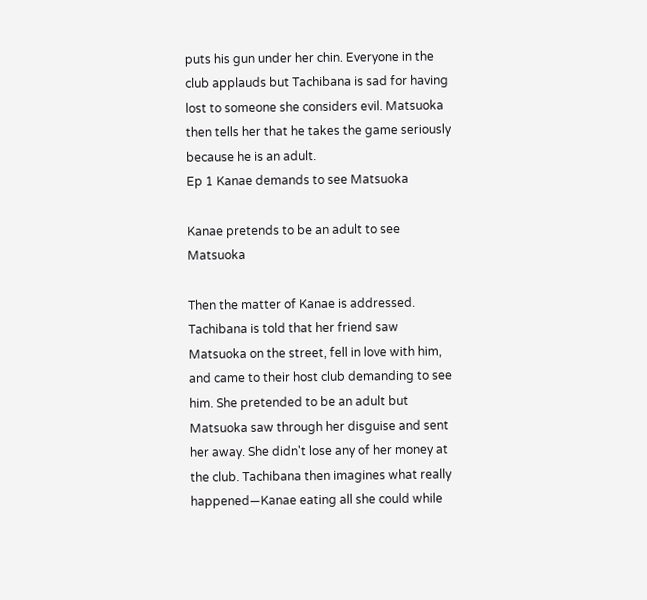puts his gun under her chin. Everyone in the club applauds but Tachibana is sad for having lost to someone she considers evil. Matsuoka then tells her that he takes the game seriously because he is an adult.
Ep 1 Kanae demands to see Matsuoka

Kanae pretends to be an adult to see Matsuoka

Then the matter of Kanae is addressed. Tachibana is told that her friend saw Matsuoka on the street, fell in love with him, and came to their host club demanding to see him. She pretended to be an adult but Matsuoka saw through her disguise and sent her away. She didn't lose any of her money at the club. Tachibana then imagines what really happened—Kanae eating all she could while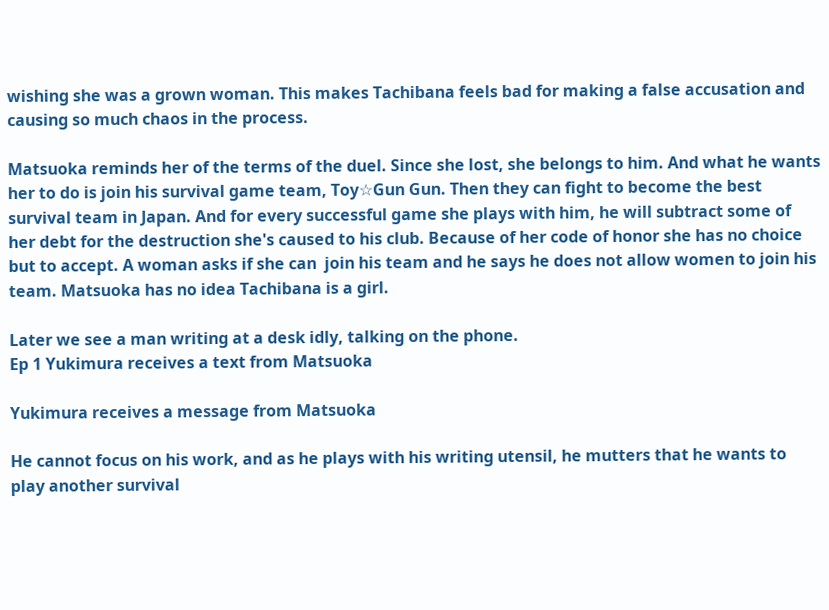wishing she was a grown woman. This makes Tachibana feels bad for making a false accusation and causing so much chaos in the process.

Matsuoka reminds her of the terms of the duel. Since she lost, she belongs to him. And what he wants her to do is join his survival game team, Toy☆Gun Gun. Then they can fight to become the best survival team in Japan. And for every successful game she plays with him, he will subtract some of her debt for the destruction she's caused to his club. Because of her code of honor she has no choice but to accept. A woman asks if she can  join his team and he says he does not allow women to join his team. Matsuoka has no idea Tachibana is a girl.

Later we see a man writing at a desk idly, talking on the phone.
Ep 1 Yukimura receives a text from Matsuoka

Yukimura receives a message from Matsuoka

He cannot focus on his work, and as he plays with his writing utensil, he mutters that he wants to play another survival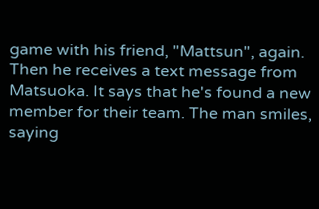game with his friend, "Mattsun", again. Then he receives a text message from Matsuoka. It says that he's found a new member for their team. The man smiles, saying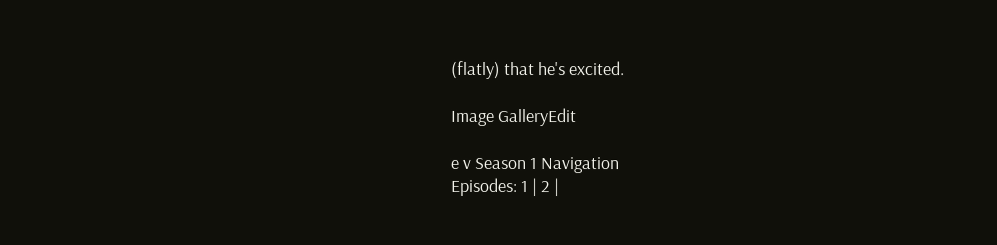(flatly) that he's excited.

Image GalleryEdit

e v Season 1 Navigation
Episodes: 1 | 2 |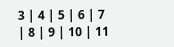3 | 4 | 5 | 6 | 7 | 8 | 9 | 10 | 11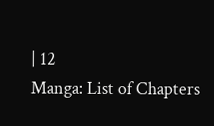| 12
Manga: List of Chapters